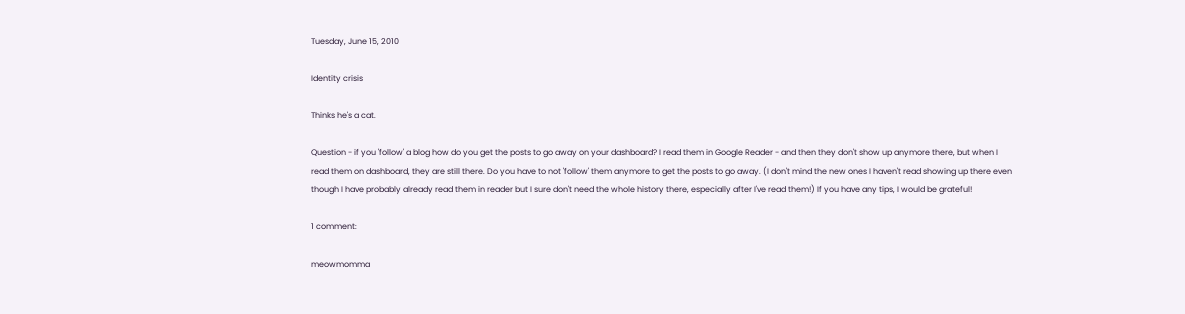Tuesday, June 15, 2010

Identity crisis

Thinks he's a cat.

Question - if you 'follow' a blog how do you get the posts to go away on your dashboard? I read them in Google Reader - and then they don't show up anymore there, but when I read them on dashboard, they are still there. Do you have to not 'follow' them anymore to get the posts to go away. (I don't mind the new ones I haven't read showing up there even though I have probably already read them in reader but I sure don't need the whole history there, especially after I've read them!) If you have any tips, I would be grateful!

1 comment:

meowmomma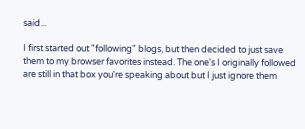said...

I first started out "following" blogs, but then decided to just save them to my browser favorites instead. The one's I originally followed are still in that box you're speaking about but I just ignore them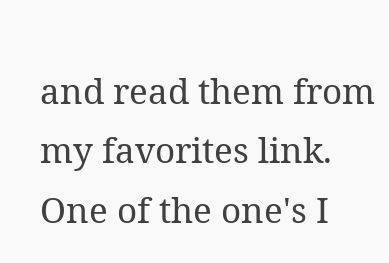and read them from my favorites link. One of the one's I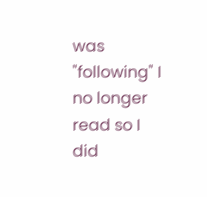was "following" I no longer read so I did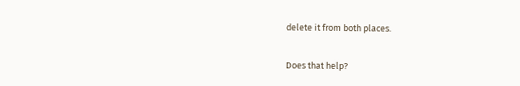delete it from both places.

Does that help?